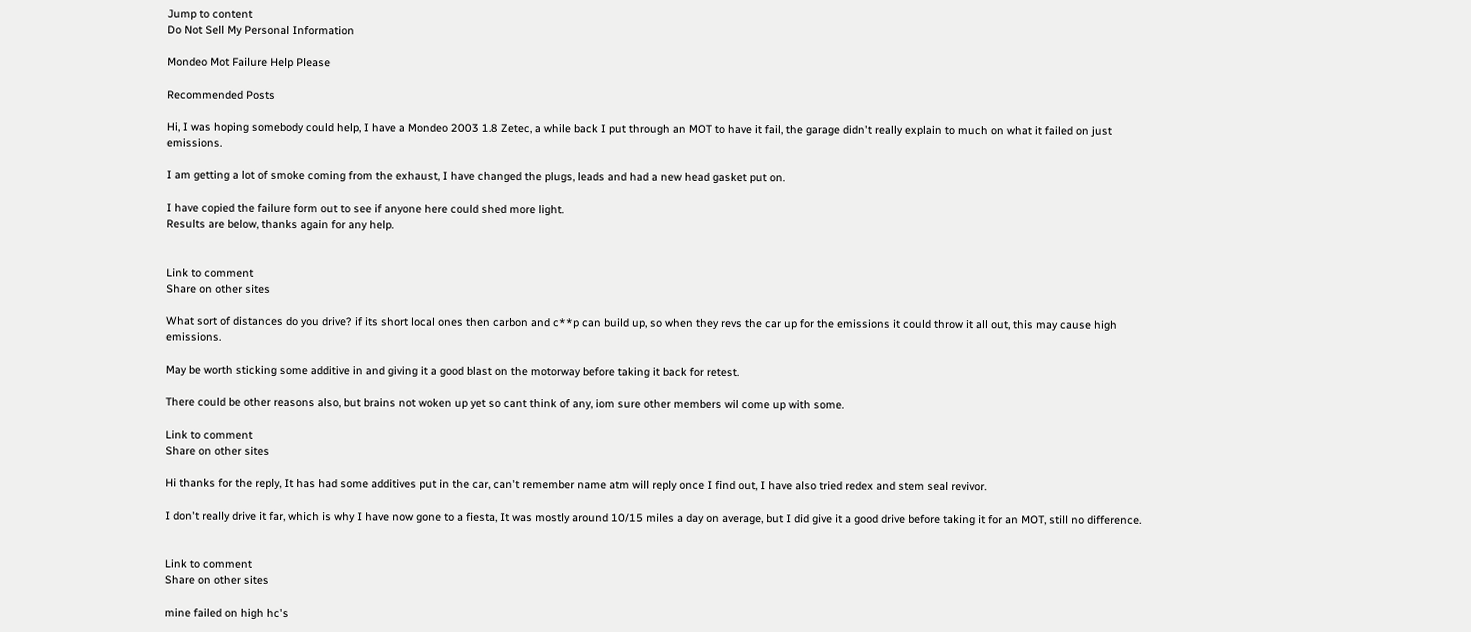Jump to content
Do Not Sell My Personal Information

Mondeo Mot Failure Help Please

Recommended Posts

Hi, I was hoping somebody could help, I have a Mondeo 2003 1.8 Zetec, a while back I put through an MOT to have it fail, the garage didn't really explain to much on what it failed on just emissions.

I am getting a lot of smoke coming from the exhaust, I have changed the plugs, leads and had a new head gasket put on.

I have copied the failure form out to see if anyone here could shed more light.
Results are below, thanks again for any help.


Link to comment
Share on other sites

What sort of distances do you drive? if its short local ones then carbon and c**p can build up, so when they revs the car up for the emissions it could throw it all out, this may cause high emissions.

May be worth sticking some additive in and giving it a good blast on the motorway before taking it back for retest.

There could be other reasons also, but brains not woken up yet so cant think of any, iom sure other members wil come up with some.

Link to comment
Share on other sites

Hi thanks for the reply, It has had some additives put in the car, can't remember name atm will reply once I find out, I have also tried redex and stem seal revivor.

I don't really drive it far, which is why I have now gone to a fiesta, It was mostly around 10/15 miles a day on average, but I did give it a good drive before taking it for an MOT, still no difference.


Link to comment
Share on other sites

mine failed on high hc's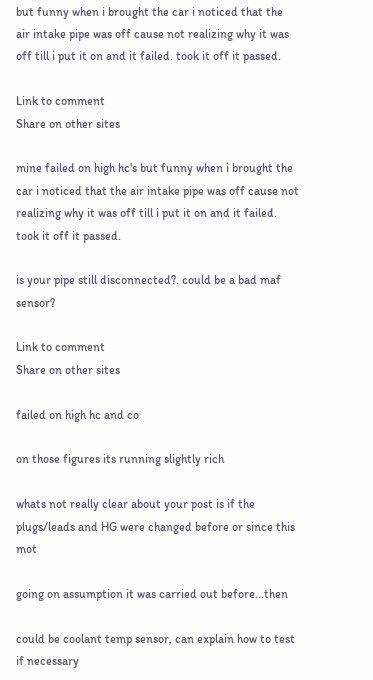but funny when i brought the car i noticed that the air intake pipe was off cause not realizing why it was off till i put it on and it failed. took it off it passed.

Link to comment
Share on other sites

mine failed on high hc's but funny when i brought the car i noticed that the air intake pipe was off cause not realizing why it was off till i put it on and it failed. took it off it passed.

is your pipe still disconnected?. could be a bad maf sensor?

Link to comment
Share on other sites

failed on high hc and co

on those figures its running slightly rich

whats not really clear about your post is if the plugs/leads and HG were changed before or since this mot

going on assumption it was carried out before...then

could be coolant temp sensor, can explain how to test if necessary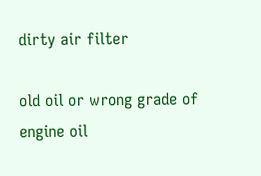dirty air filter

old oil or wrong grade of engine oil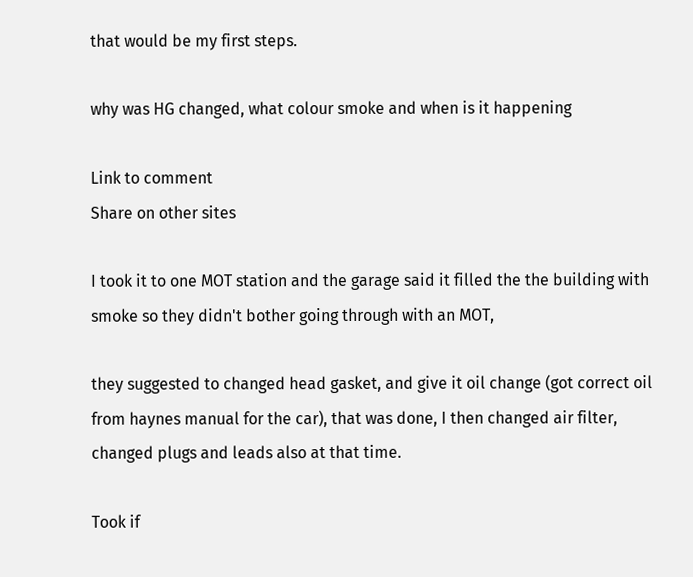that would be my first steps.

why was HG changed, what colour smoke and when is it happening

Link to comment
Share on other sites

I took it to one MOT station and the garage said it filled the the building with smoke so they didn't bother going through with an MOT,

they suggested to changed head gasket, and give it oil change (got correct oil from haynes manual for the car), that was done, I then changed air filter, changed plugs and leads also at that time.

Took if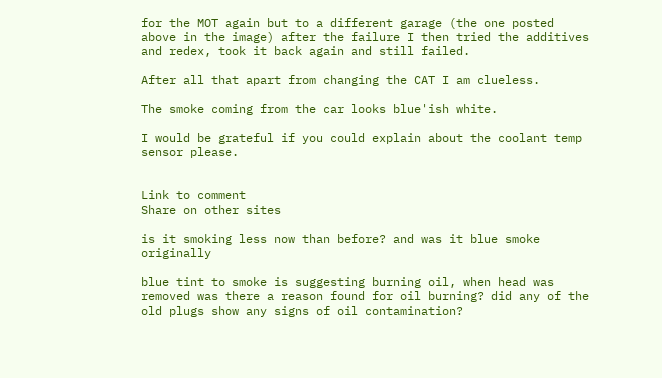for the MOT again but to a different garage (the one posted above in the image) after the failure I then tried the additives and redex, took it back again and still failed.

After all that apart from changing the CAT I am clueless.

The smoke coming from the car looks blue'ish white.

I would be grateful if you could explain about the coolant temp sensor please.


Link to comment
Share on other sites

is it smoking less now than before? and was it blue smoke originally

blue tint to smoke is suggesting burning oil, when head was removed was there a reason found for oil burning? did any of the old plugs show any signs of oil contamination?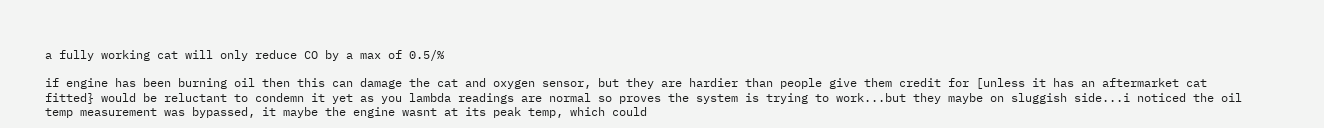a fully working cat will only reduce CO by a max of 0.5/%

if engine has been burning oil then this can damage the cat and oxygen sensor, but they are hardier than people give them credit for [unless it has an aftermarket cat fitted} would be reluctant to condemn it yet as you lambda readings are normal so proves the system is trying to work...but they maybe on sluggish side...i noticed the oil temp measurement was bypassed, it maybe the engine wasnt at its peak temp, which could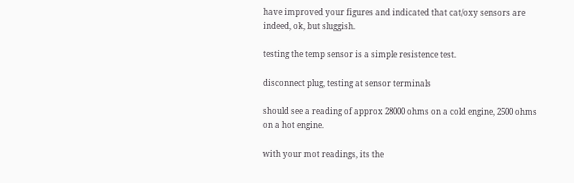have improved your figures and indicated that cat/oxy sensors are indeed, ok, but sluggish.

testing the temp sensor is a simple resistence test.

disconnect plug, testing at sensor terminals

should see a reading of approx 28000 ohms on a cold engine, 2500 ohms on a hot engine.

with your mot readings, its the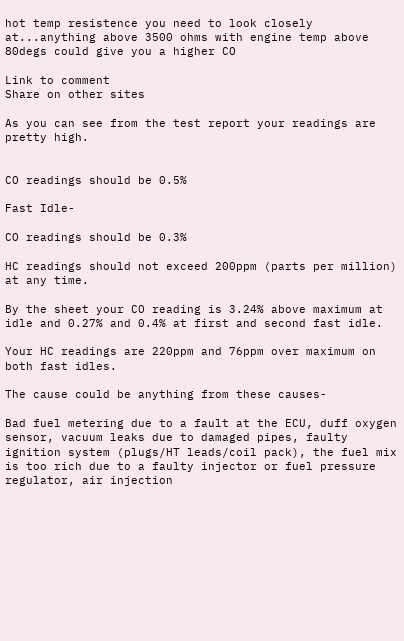hot temp resistence you need to look closely at...anything above 3500 ohms with engine temp above 80degs could give you a higher CO

Link to comment
Share on other sites

As you can see from the test report your readings are pretty high.


CO readings should be 0.5%

Fast Idle-

CO readings should be 0.3%

HC readings should not exceed 200ppm (parts per million) at any time.

By the sheet your CO reading is 3.24% above maximum at idle and 0.27% and 0.4% at first and second fast idle.

Your HC readings are 220ppm and 76ppm over maximum on both fast idles.

The cause could be anything from these causes-

Bad fuel metering due to a fault at the ECU, duff oxygen sensor, vacuum leaks due to damaged pipes, faulty ignition system (plugs/HT leads/coil pack), the fuel mix is too rich due to a faulty injector or fuel pressure regulator, air injection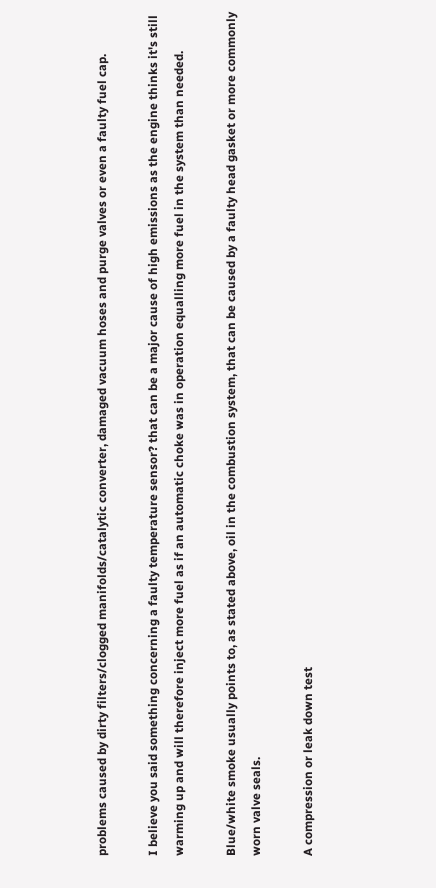problems caused by dirty filters/clogged manifolds/catalytic converter, damaged vacuum hoses and purge valves or even a faulty fuel cap.

I believe you said something concerning a faulty temperature sensor? that can be a major cause of high emissions as the engine thinks it's still warming up and will therefore inject more fuel as if an automatic choke was in operation equalling more fuel in the system than needed.

Blue/white smoke usually points to, as stated above, oil in the combustion system, that can be caused by a faulty head gasket or more commonly worn valve seals.

A compression or leak down test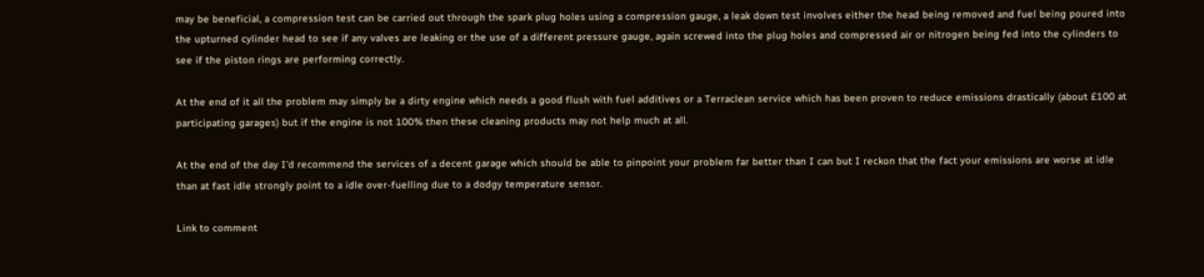may be beneficial, a compression test can be carried out through the spark plug holes using a compression gauge, a leak down test involves either the head being removed and fuel being poured into the upturned cylinder head to see if any valves are leaking or the use of a different pressure gauge, again screwed into the plug holes and compressed air or nitrogen being fed into the cylinders to see if the piston rings are performing correctly.

At the end of it all the problem may simply be a dirty engine which needs a good flush with fuel additives or a Terraclean service which has been proven to reduce emissions drastically (about £100 at participating garages) but if the engine is not 100% then these cleaning products may not help much at all.

At the end of the day I'd recommend the services of a decent garage which should be able to pinpoint your problem far better than I can but I reckon that the fact your emissions are worse at idle than at fast idle strongly point to a idle over-fuelling due to a dodgy temperature sensor.

Link to comment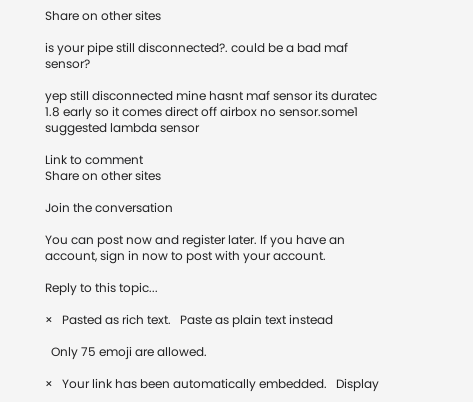Share on other sites

is your pipe still disconnected?. could be a bad maf sensor?

yep still disconnected mine hasnt maf sensor its duratec 1.8 early so it comes direct off airbox no sensor.some1 suggested lambda sensor

Link to comment
Share on other sites

Join the conversation

You can post now and register later. If you have an account, sign in now to post with your account.

Reply to this topic...

×   Pasted as rich text.   Paste as plain text instead

  Only 75 emoji are allowed.

×   Your link has been automatically embedded.   Display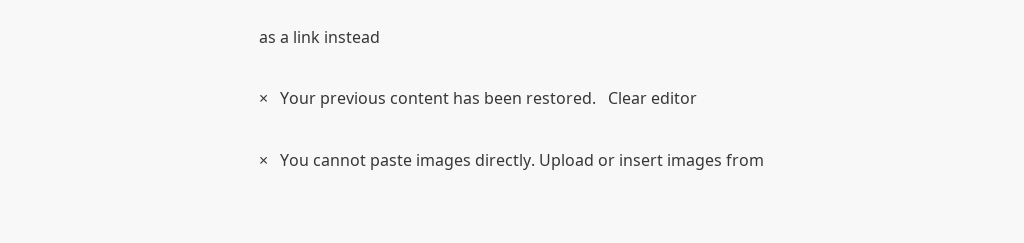as a link instead

×   Your previous content has been restored.   Clear editor

×   You cannot paste images directly. Upload or insert images from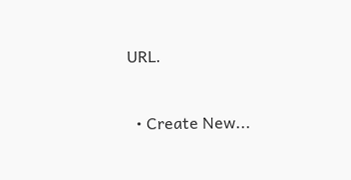URL.


  • Create New...